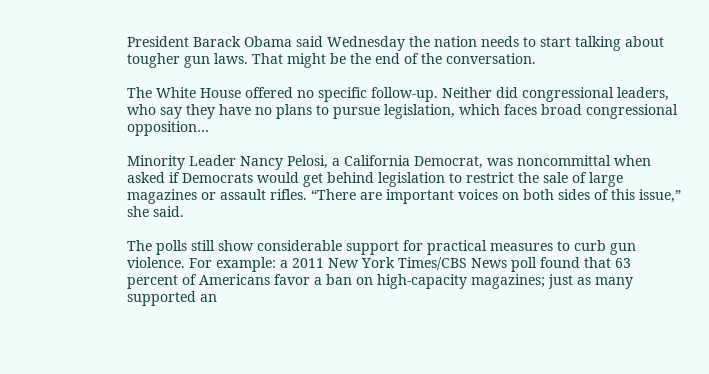President Barack Obama said Wednesday the nation needs to start talking about tougher gun laws. That might be the end of the conversation.

The White House offered no specific follow-up. Neither did congressional leaders, who say they have no plans to pursue legislation, which faces broad congressional opposition…

Minority Leader Nancy Pelosi, a California Democrat, was noncommittal when asked if Democrats would get behind legislation to restrict the sale of large magazines or assault rifles. “There are important voices on both sides of this issue,” she said.

The polls still show considerable support for practical measures to curb gun violence. For example: a 2011 New York Times/CBS News poll found that 63 percent of Americans favor a ban on high-capacity magazines; just as many supported an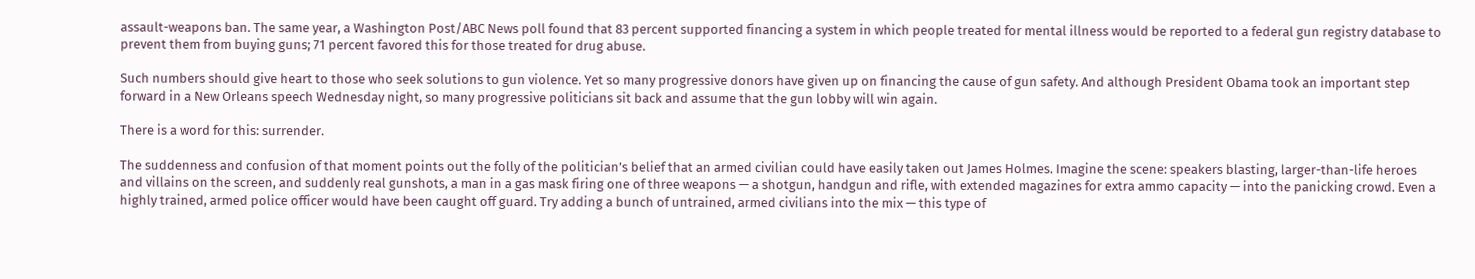assault-weapons ban. The same year, a Washington Post/ABC News poll found that 83 percent supported financing a system in which people treated for mental illness would be reported to a federal gun registry database to prevent them from buying guns; 71 percent favored this for those treated for drug abuse.

Such numbers should give heart to those who seek solutions to gun violence. Yet so many progressive donors have given up on financing the cause of gun safety. And although President Obama took an important step forward in a New Orleans speech Wednesday night, so many progressive politicians sit back and assume that the gun lobby will win again.

There is a word for this: surrender.

The suddenness and confusion of that moment points out the folly of the politician’s belief that an armed civilian could have easily taken out James Holmes. Imagine the scene: speakers blasting, larger-than-life heroes and villains on the screen, and suddenly real gunshots, a man in a gas mask firing one of three weapons — a shotgun, handgun and rifle, with extended magazines for extra ammo capacity — into the panicking crowd. Even a highly trained, armed police officer would have been caught off guard. Try adding a bunch of untrained, armed civilians into the mix — this type of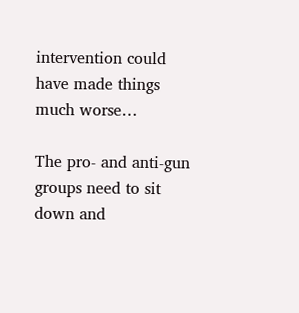intervention could have made things much worse…

The pro- and anti-gun groups need to sit down and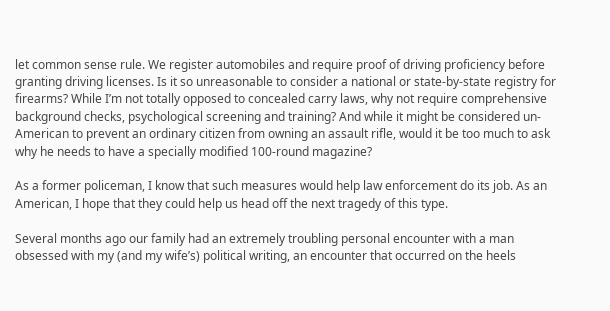let common sense rule. We register automobiles and require proof of driving proficiency before granting driving licenses. Is it so unreasonable to consider a national or state-by-state registry for firearms? While I’m not totally opposed to concealed carry laws, why not require comprehensive background checks, psychological screening and training? And while it might be considered un-American to prevent an ordinary citizen from owning an assault rifle, would it be too much to ask why he needs to have a specially modified 100-round magazine?

As a former policeman, I know that such measures would help law enforcement do its job. As an American, I hope that they could help us head off the next tragedy of this type.

Several months ago our family had an extremely troubling personal encounter with a man obsessed with my (and my wife’s) political writing, an encounter that occurred on the heels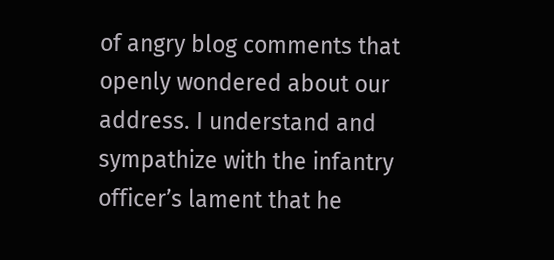of angry blog comments that openly wondered about our address. I understand and sympathize with the infantry officer’s lament that he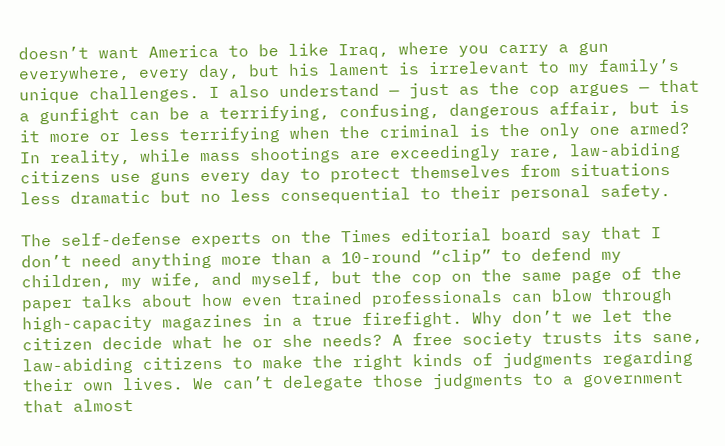doesn’t want America to be like Iraq, where you carry a gun everywhere, every day, but his lament is irrelevant to my family’s unique challenges. I also understand — just as the cop argues — that a gunfight can be a terrifying, confusing, dangerous affair, but is it more or less terrifying when the criminal is the only one armed? In reality, while mass shootings are exceedingly rare, law-abiding citizens use guns every day to protect themselves from situations less dramatic but no less consequential to their personal safety.

The self-defense experts on the Times editorial board say that I don’t need anything more than a 10-round “clip” to defend my children, my wife, and myself, but the cop on the same page of the paper talks about how even trained professionals can blow through high-capacity magazines in a true firefight. Why don’t we let the citizen decide what he or she needs? A free society trusts its sane, law-abiding citizens to make the right kinds of judgments regarding their own lives. We can’t delegate those judgments to a government that almost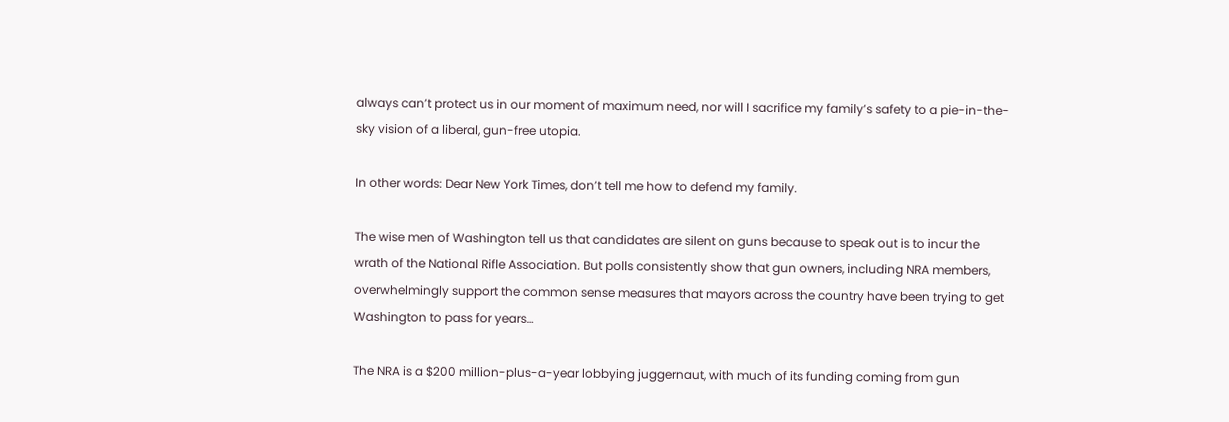always can’t protect us in our moment of maximum need, nor will I sacrifice my family’s safety to a pie-in-the-sky vision of a liberal, gun-free utopia.

In other words: Dear New York Times, don’t tell me how to defend my family.

The wise men of Washington tell us that candidates are silent on guns because to speak out is to incur the wrath of the National Rifle Association. But polls consistently show that gun owners, including NRA members, overwhelmingly support the common sense measures that mayors across the country have been trying to get Washington to pass for years…

The NRA is a $200 million-plus-a-year lobbying juggernaut, with much of its funding coming from gun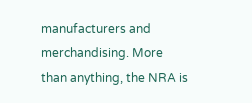manufacturers and merchandising. More than anything, the NRA is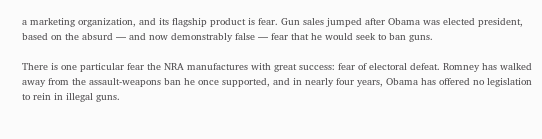a marketing organization, and its flagship product is fear. Gun sales jumped after Obama was elected president, based on the absurd — and now demonstrably false — fear that he would seek to ban guns.

There is one particular fear the NRA manufactures with great success: fear of electoral defeat. Romney has walked away from the assault-weapons ban he once supported, and in nearly four years, Obama has offered no legislation to rein in illegal guns.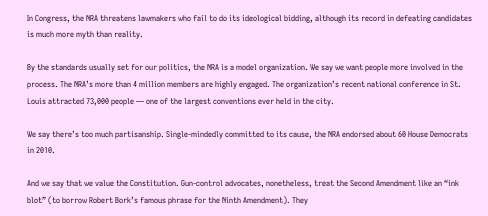In Congress, the NRA threatens lawmakers who fail to do its ideological bidding, although its record in defeating candidates is much more myth than reality.

By the standards usually set for our politics, the NRA is a model organization. We say we want people more involved in the process. The NRA’s more than 4 million members are highly engaged. The organization’s recent national conference in St. Louis attracted 73,000 people — one of the largest conventions ever held in the city.

We say there’s too much partisanship. Single-mindedly committed to its cause, the NRA endorsed about 60 House Democrats in 2010.

And we say that we value the Constitution. Gun-control advocates, nonetheless, treat the Second Amendment like an “ink blot” (to borrow Robert Bork’s famous phrase for the Ninth Amendment). They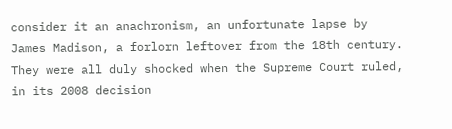consider it an anachronism, an unfortunate lapse by James Madison, a forlorn leftover from the 18th century. They were all duly shocked when the Supreme Court ruled, in its 2008 decision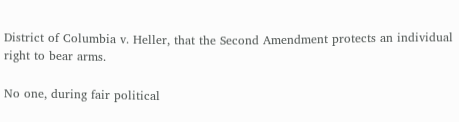District of Columbia v. Heller, that the Second Amendment protects an individual right to bear arms.

No one, during fair political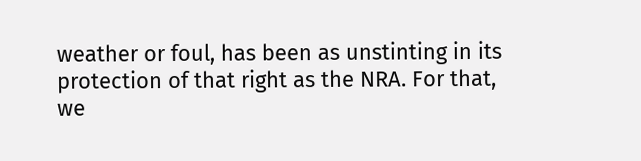weather or foul, has been as unstinting in its protection of that right as the NRA. For that, we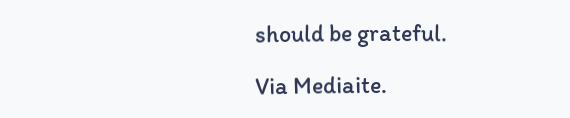should be grateful.

Via Mediaite.